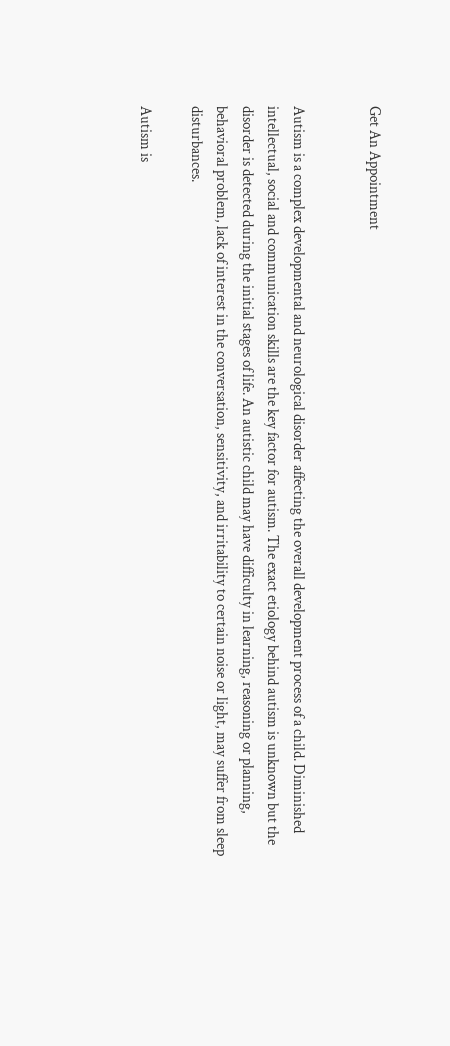Get An Appointment


Autism is a complex developmental and neurological disorder affecting the overall development process of a child. Diminished intellectual, social and communication skills are the key factor for autism. The exact etiology behind autism is unknown but the disorder is detected during the initial stages of life. An autistic child may have difficulty in learning, reasoning or planning, behavioral problem, lack of interest in the conversation, sensitivity, and irritability to certain noise or light, may suffer from sleep disturbances.

Autism is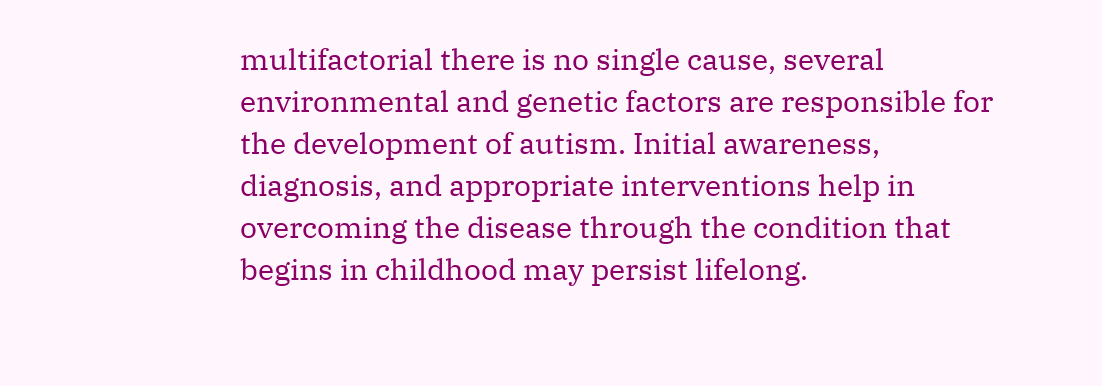multifactorial there is no single cause, several environmental and genetic factors are responsible for the development of autism. Initial awareness, diagnosis, and appropriate interventions help in overcoming the disease through the condition that begins in childhood may persist lifelong.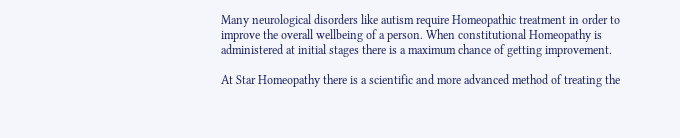Many neurological disorders like autism require Homeopathic treatment in order to improve the overall wellbeing of a person. When constitutional Homeopathy is administered at initial stages there is a maximum chance of getting improvement.

At Star Homeopathy there is a scientific and more advanced method of treating the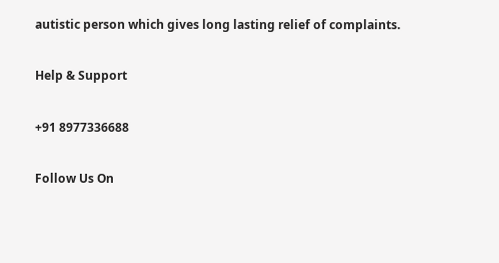autistic person which gives long lasting relief of complaints.

Help & Support

+91 8977336688

Follow Us On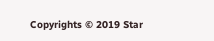Copyrights © 2019 Star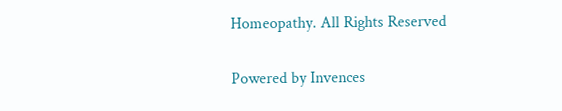Homeopathy. All Rights Reserved

Powered by Invences